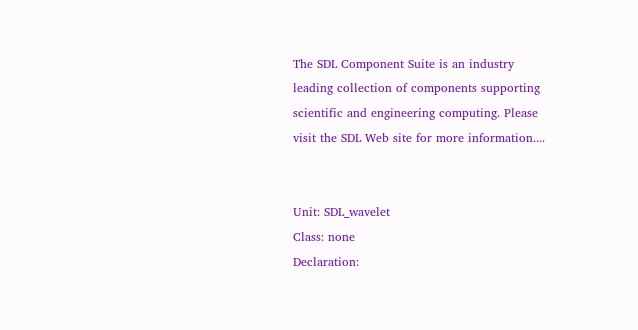The SDL Component Suite is an industry leading collection of components supporting scientific and engineering computing. Please visit the SDL Web site for more information....


Unit: SDL_wavelet
Class: none
Declaration: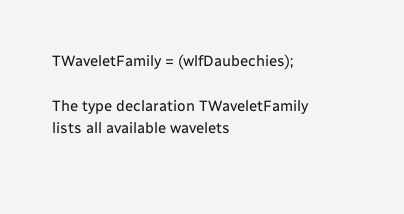TWaveletFamily = (wlfDaubechies);

The type declaration TWaveletFamily lists all available wavelets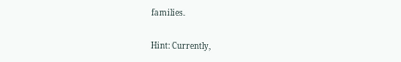families.

Hint: Currently,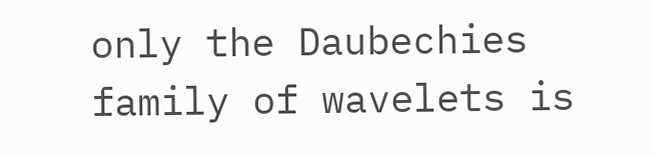only the Daubechies family of wavelets is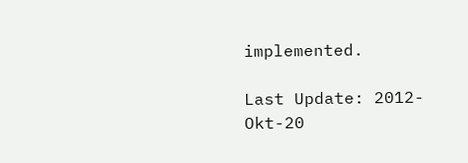implemented.

Last Update: 2012-Okt-20